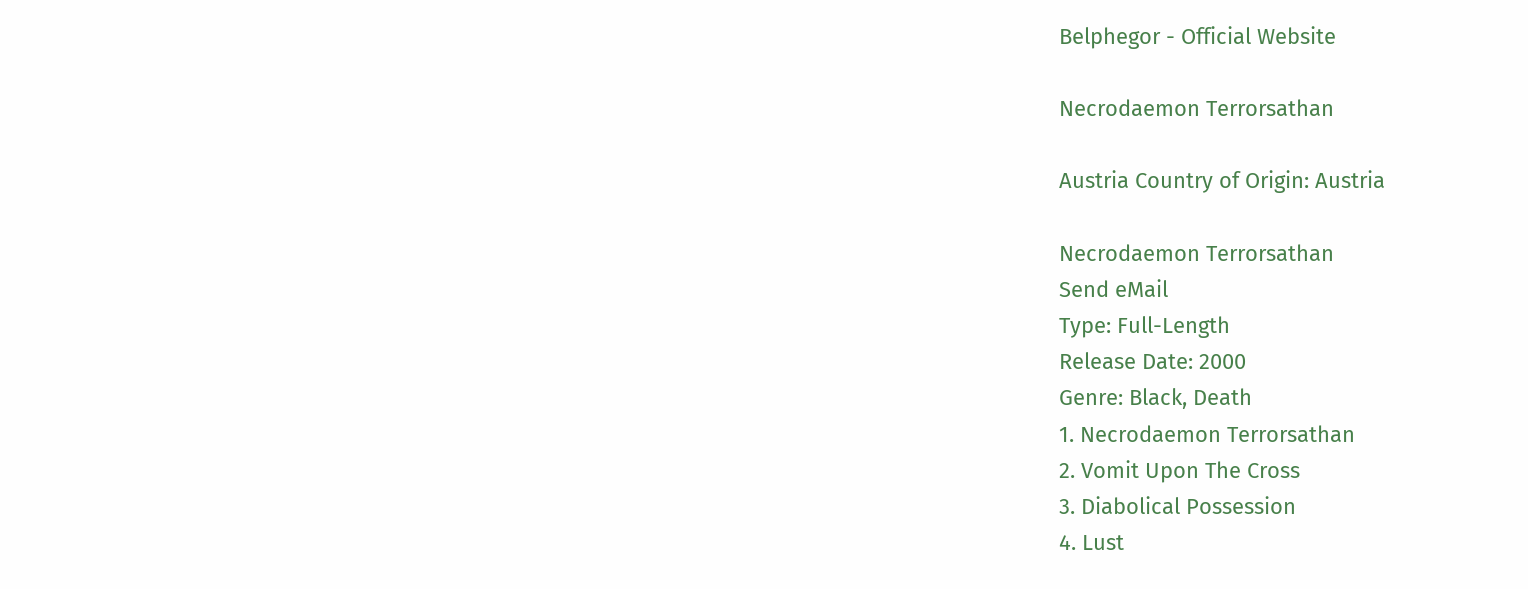Belphegor - Official Website

Necrodaemon Terrorsathan

Austria Country of Origin: Austria

Necrodaemon Terrorsathan
Send eMail
Type: Full-Length
Release Date: 2000
Genre: Black, Death
1. Necrodaemon Terrorsathan
2. Vomit Upon The Cross
3. Diabolical Possession
4. Lust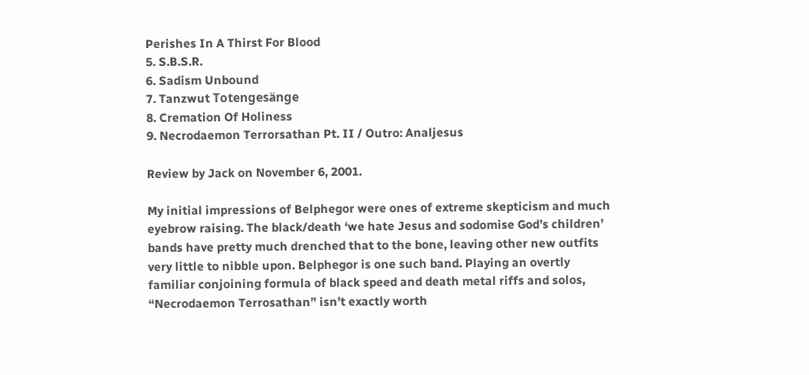Perishes In A Thirst For Blood
5. S.B.S.R.
6. Sadism Unbound
7. Tanzwut Totengesänge
8. Cremation Of Holiness
9. Necrodaemon Terrorsathan Pt. II / Outro: Analjesus

Review by Jack on November 6, 2001.

My initial impressions of Belphegor were ones of extreme skepticism and much eyebrow raising. The black/death ‘we hate Jesus and sodomise God’s children’ bands have pretty much drenched that to the bone, leaving other new outfits very little to nibble upon. Belphegor is one such band. Playing an overtly familiar conjoining formula of black speed and death metal riffs and solos, “Necrodaemon Terrosathan” isn’t exactly worth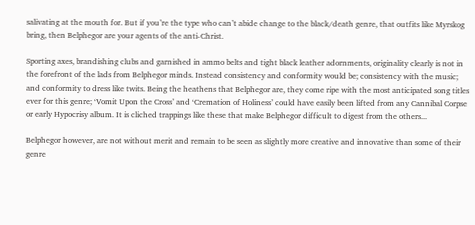salivating at the mouth for. But if you’re the type who can’t abide change to the black/death genre, that outfits like Myrskog bring, then Belphegor are your agents of the anti-Christ.

Sporting axes, brandishing clubs and garnished in ammo belts and tight black leather adornments, originality clearly is not in the forefront of the lads from Belphegor minds. Instead consistency and conformity would be; consistency with the music; and conformity to dress like twits. Being the heathens that Belphegor are, they come ripe with the most anticipated song titles ever for this genre; ‘Vomit Upon the Cross’ and ‘Cremation of Holiness’ could have easily been lifted from any Cannibal Corpse or early Hypocrisy album. It is cliched trappings like these that make Belphegor difficult to digest from the others...

Belphegor however, are not without merit and remain to be seen as slightly more creative and innovative than some of their genre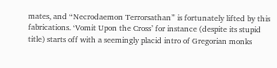mates, and “Necrodaemon Terrorsathan” is fortunately lifted by this fabrications. ‘Vomit Upon the Cross’ for instance (despite its stupid title) starts off with a seemingly placid intro of Gregorian monks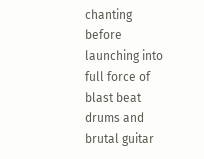chanting before launching into full force of blast beat drums and brutal guitar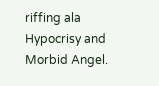riffing ala Hypocrisy and Morbid Angel.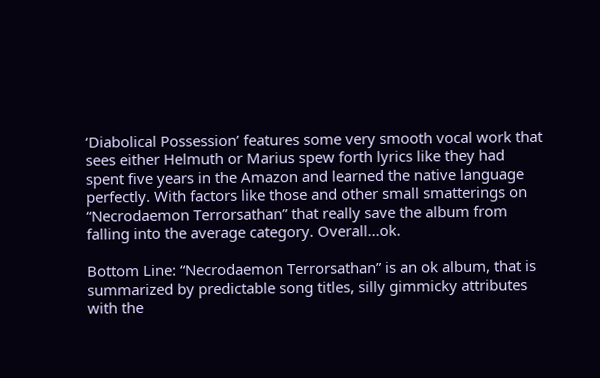‘Diabolical Possession’ features some very smooth vocal work that sees either Helmuth or Marius spew forth lyrics like they had spent five years in the Amazon and learned the native language perfectly. With factors like those and other small smatterings on “Necrodaemon Terrorsathan” that really save the album from falling into the average category. Overall...ok.

Bottom Line: “Necrodaemon Terrorsathan” is an ok album, that is summarized by predictable song titles, silly gimmicky attributes with the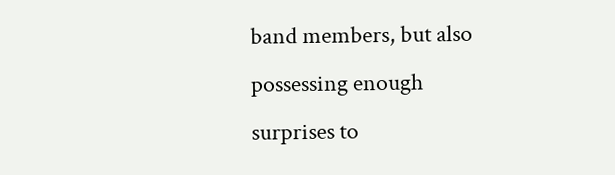band members, but also possessing enough surprises to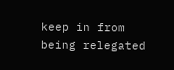keep in from being relegated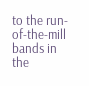to the run-of-the-mill bands in the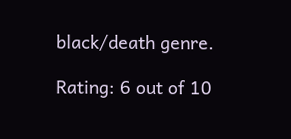black/death genre.

Rating: 6 out of 10